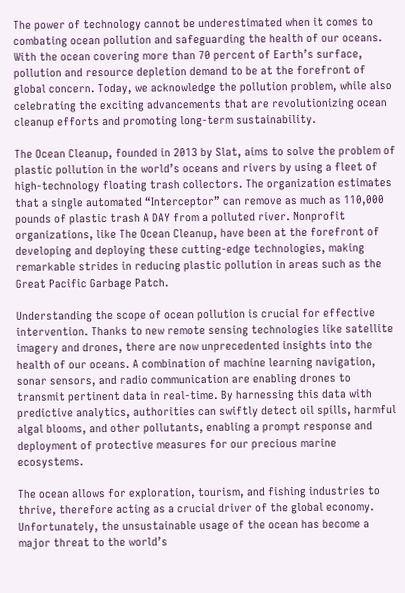The power of technology cannot be underestimated when it comes to combating ocean pollution and safeguarding the health of our oceans. With the ocean covering more than 70 percent of Earth’s surface, pollution and resource depletion demand to be at the forefront of global concern. Today, we acknowledge the pollution problem, while also celebrating the exciting advancements that are revolutionizing ocean cleanup efforts and promoting long-term sustainability.

The Ocean Cleanup, founded in 2013 by Slat, aims to solve the problem of plastic pollution in the world’s oceans and rivers by using a fleet of high-technology floating trash collectors. The organization estimates that a single automated “Interceptor” can remove as much as 110,000 pounds of plastic trash A DAY from a polluted river. Nonprofit organizations, like The Ocean Cleanup, have been at the forefront of developing and deploying these cutting-edge technologies, making remarkable strides in reducing plastic pollution in areas such as the Great Pacific Garbage Patch.

Understanding the scope of ocean pollution is crucial for effective intervention. Thanks to new remote sensing technologies like satellite imagery and drones, there are now unprecedented insights into the health of our oceans. A combination of machine learning navigation, sonar sensors, and radio communication are enabling drones to transmit pertinent data in real-time. By harnessing this data with predictive analytics, authorities can swiftly detect oil spills, harmful algal blooms, and other pollutants, enabling a prompt response and deployment of protective measures for our precious marine ecosystems.

The ocean allows for exploration, tourism, and fishing industries to thrive, therefore acting as a crucial driver of the global economy. Unfortunately, the unsustainable usage of the ocean has become a major threat to the world’s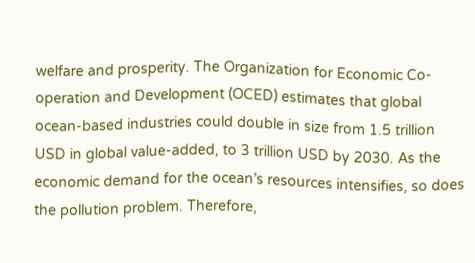welfare and prosperity. The Organization for Economic Co-operation and Development (OCED) estimates that global ocean-based industries could double in size from 1.5 trillion USD in global value-added, to 3 trillion USD by 2030. As the economic demand for the ocean’s resources intensifies, so does the pollution problem. Therefore,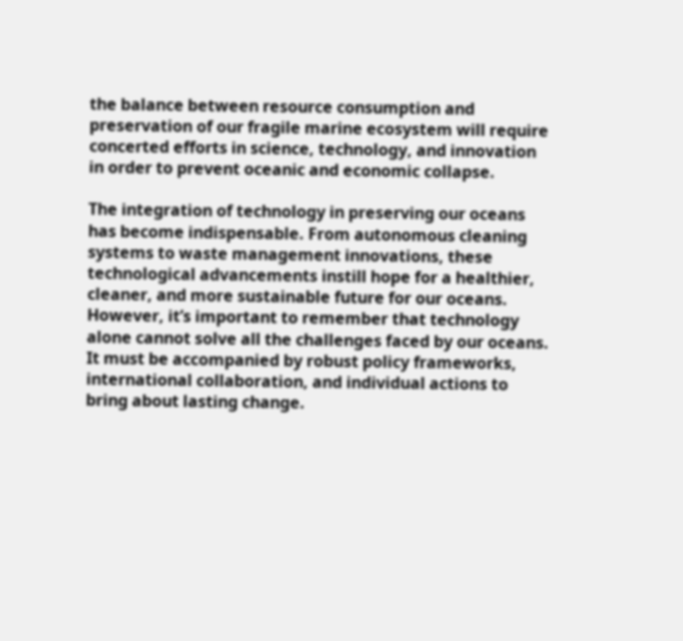the balance between resource consumption and preservation of our fragile marine ecosystem will require concerted efforts in science, technology, and innovation in order to prevent oceanic and economic collapse.

The integration of technology in preserving our oceans has become indispensable. From autonomous cleaning systems to waste management innovations, these technological advancements instill hope for a healthier, cleaner, and more sustainable future for our oceans. However, it’s important to remember that technology alone cannot solve all the challenges faced by our oceans. It must be accompanied by robust policy frameworks, international collaboration, and individual actions to bring about lasting change.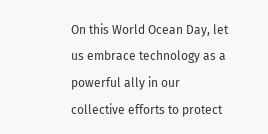On this World Ocean Day, let us embrace technology as a powerful ally in our collective efforts to protect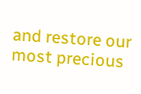and restore our most precious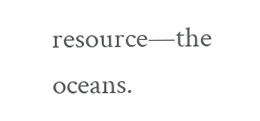resource—the oceans.